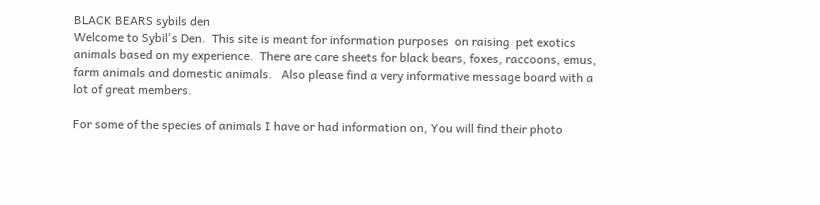BLACK BEARS sybils den
Welcome to Sybil's Den.  This site is meant for information purposes  on raising  pet exotics animals based on my experience.  There are care sheets for black bears, foxes, raccoons, emus, farm animals and domestic animals.   Also please find a very informative message board with a lot of great members.

For some of the species of animals I have or had information on, You will find their photo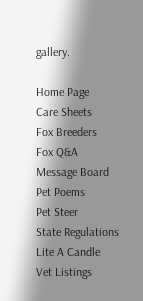gallery.

Home Page
Care Sheets
Fox Breeders
Fox Q&A
Message Board
Pet Poems
Pet Steer
State Regulations
Lite A Candle
Vet Listings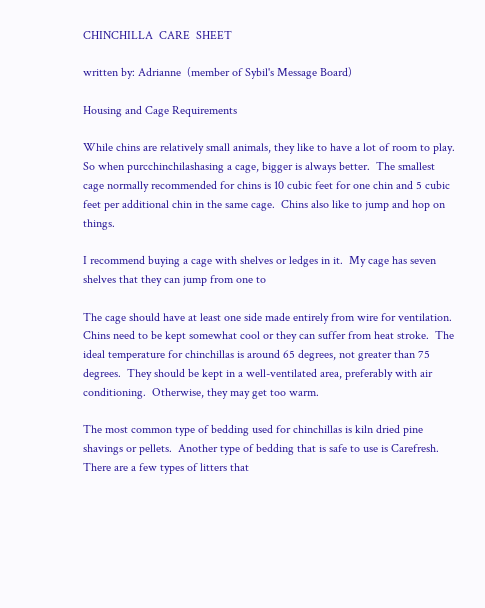CHINCHILLA  CARE  SHEET

written by: Adrianne  (member of Sybil's Message Board)

Housing and Cage Requirements

While chins are relatively small animals, they like to have a lot of room to play.  So when purcchinchilashasing a cage, bigger is always better.  The smallest cage normally recommended for chins is 10 cubic feet for one chin and 5 cubic feet per additional chin in the same cage.  Chins also like to jump and hop on things.

I recommend buying a cage with shelves or ledges in it.  My cage has seven shelves that they can jump from one to

The cage should have at least one side made entirely from wire for ventilation.  Chins need to be kept somewhat cool or they can suffer from heat stroke.  The ideal temperature for chinchillas is around 65 degrees, not greater than 75 degrees.  They should be kept in a well-ventilated area, preferably with air conditioning.  Otherwise, they may get too warm.

The most common type of bedding used for chinchillas is kiln dried pine shavings or pellets.  Another type of bedding that is safe to use is Carefresh.  There are a few types of litters that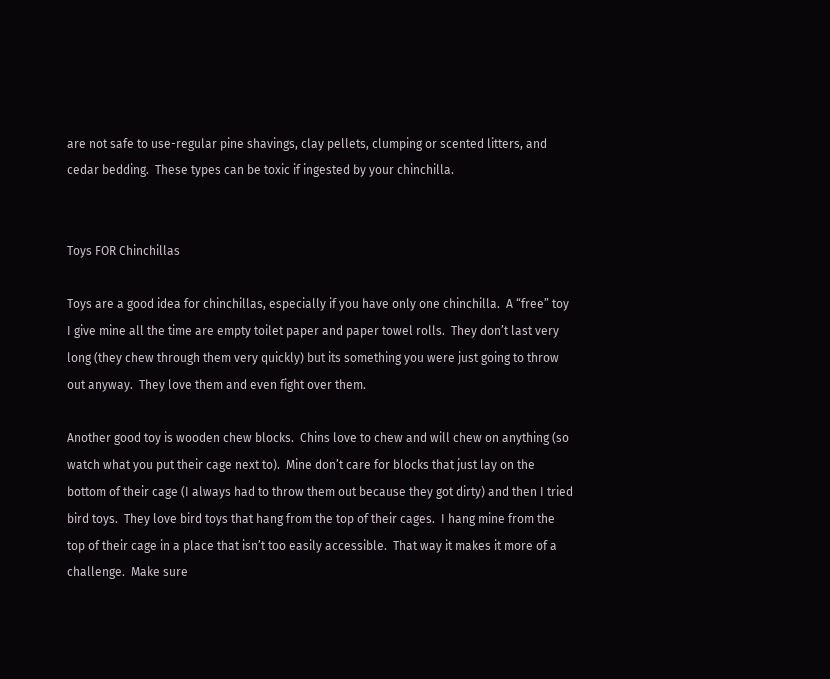are not safe to use-regular pine shavings, clay pellets, clumping or scented litters, and cedar bedding.  These types can be toxic if ingested by your chinchilla.


Toys FOR Chinchillas

Toys are a good idea for chinchillas, especially if you have only one chinchilla.  A “free” toy I give mine all the time are empty toilet paper and paper towel rolls.  They don’t last very long (they chew through them very quickly) but its something you were just going to throw out anyway.  They love them and even fight over them.

Another good toy is wooden chew blocks.  Chins love to chew and will chew on anything (so watch what you put their cage next to).  Mine don’t care for blocks that just lay on the bottom of their cage (I always had to throw them out because they got dirty) and then I tried bird toys.  They love bird toys that hang from the top of their cages.  I hang mine from the top of their cage in a place that isn’t too easily accessible.  That way it makes it more of a challenge.  Make sure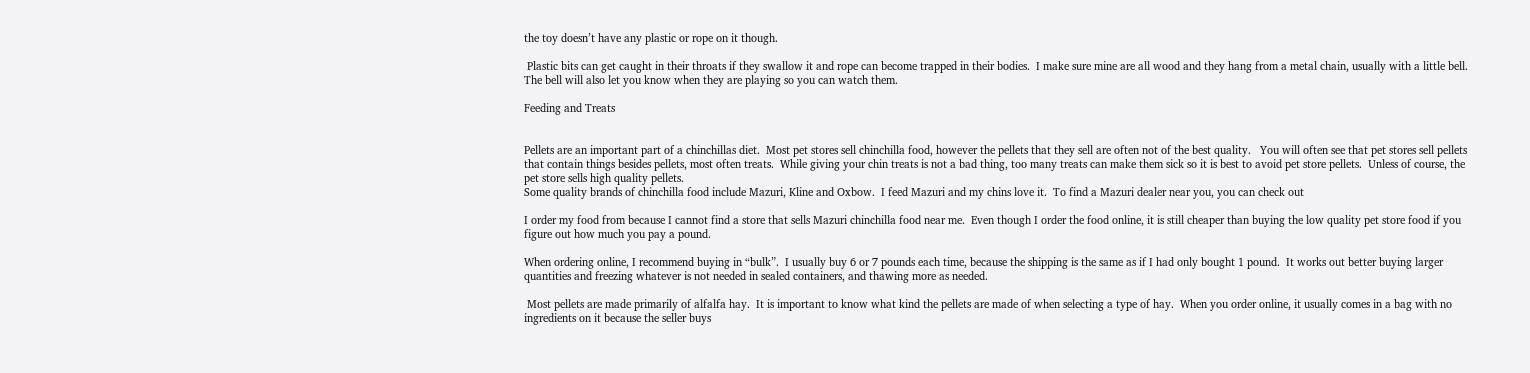the toy doesn’t have any plastic or rope on it though.

 Plastic bits can get caught in their throats if they swallow it and rope can become trapped in their bodies.  I make sure mine are all wood and they hang from a metal chain, usually with a little bell.  The bell will also let you know when they are playing so you can watch them.

Feeding and Treats


Pellets are an important part of a chinchillas diet.  Most pet stores sell chinchilla food, however the pellets that they sell are often not of the best quality.   You will often see that pet stores sell pellets that contain things besides pellets, most often treats.  While giving your chin treats is not a bad thing, too many treats can make them sick so it is best to avoid pet store pellets.  Unless of course, the pet store sells high quality pellets.
Some quality brands of chinchilla food include Mazuri, Kline and Oxbow.  I feed Mazuri and my chins love it.  To find a Mazuri dealer near you, you can check out

I order my food from because I cannot find a store that sells Mazuri chinchilla food near me.  Even though I order the food online, it is still cheaper than buying the low quality pet store food if you figure out how much you pay a pound.

When ordering online, I recommend buying in “bulk”.  I usually buy 6 or 7 pounds each time, because the shipping is the same as if I had only bought 1 pound.  It works out better buying larger quantities and freezing whatever is not needed in sealed containers, and thawing more as needed.

 Most pellets are made primarily of alfalfa hay.  It is important to know what kind the pellets are made of when selecting a type of hay.  When you order online, it usually comes in a bag with no ingredients on it because the seller buys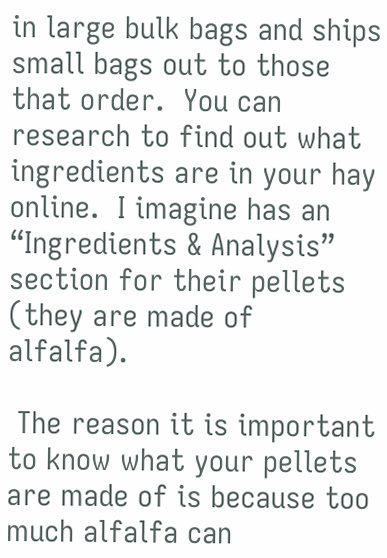in large bulk bags and ships small bags out to those that order.  You can research to find out what ingredients are in your hay online.  I imagine has an  “Ingredients & Analysis” section for their pellets (they are made of alfalfa).

 The reason it is important to know what your pellets are made of is because too much alfalfa can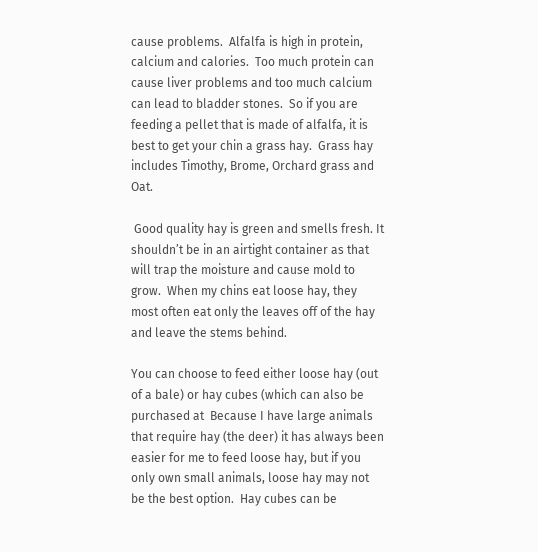cause problems.  Alfalfa is high in protein, calcium and calories.  Too much protein can cause liver problems and too much calcium can lead to bladder stones.  So if you are feeding a pellet that is made of alfalfa, it is best to get your chin a grass hay.  Grass hay includes Timothy, Brome, Orchard grass and Oat.

 Good quality hay is green and smells fresh. It shouldn’t be in an airtight container as that will trap the moisture and cause mold to grow.  When my chins eat loose hay, they most often eat only the leaves off of the hay and leave the stems behind.

You can choose to feed either loose hay (out of a bale) or hay cubes (which can also be purchased at  Because I have large animals that require hay (the deer) it has always been easier for me to feed loose hay, but if you only own small animals, loose hay may not be the best option.  Hay cubes can be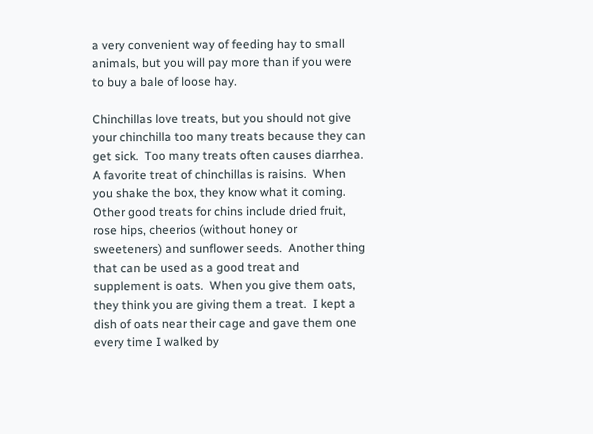a very convenient way of feeding hay to small animals, but you will pay more than if you were to buy a bale of loose hay.

Chinchillas love treats, but you should not give your chinchilla too many treats because they can get sick.  Too many treats often causes diarrhea.  A favorite treat of chinchillas is raisins.  When you shake the box, they know what it coming.  Other good treats for chins include dried fruit, rose hips, cheerios (without honey or sweeteners) and sunflower seeds.  Another thing that can be used as a good treat and supplement is oats.  When you give them oats, they think you are giving them a treat.  I kept a dish of oats near their cage and gave them one every time I walked by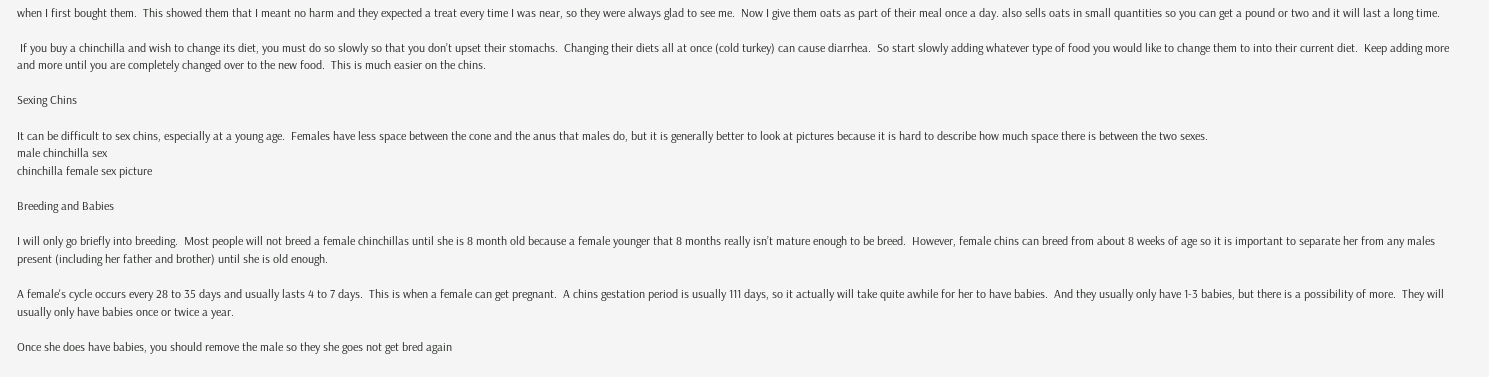when I first bought them.  This showed them that I meant no harm and they expected a treat every time I was near, so they were always glad to see me.  Now I give them oats as part of their meal once a day. also sells oats in small quantities so you can get a pound or two and it will last a long time.

 If you buy a chinchilla and wish to change its diet, you must do so slowly so that you don’t upset their stomachs.  Changing their diets all at once (cold turkey) can cause diarrhea.  So start slowly adding whatever type of food you would like to change them to into their current diet.  Keep adding more and more until you are completely changed over to the new food.  This is much easier on the chins.

Sexing Chins

It can be difficult to sex chins, especially at a young age.  Females have less space between the cone and the anus that males do, but it is generally better to look at pictures because it is hard to describe how much space there is between the two sexes.
male chinchilla sex
chinchilla female sex picture

Breeding and Babies

I will only go briefly into breeding.  Most people will not breed a female chinchillas until she is 8 month old because a female younger that 8 months really isn’t mature enough to be breed.  However, female chins can breed from about 8 weeks of age so it is important to separate her from any males present (including her father and brother) until she is old enough.

A female's cycle occurs every 28 to 35 days and usually lasts 4 to 7 days.  This is when a female can get pregnant.  A chins gestation period is usually 111 days, so it actually will take quite awhile for her to have babies.  And they usually only have 1-3 babies, but there is a possibility of more.  They will usually only have babies once or twice a year.

Once she does have babies, you should remove the male so they she goes not get bred again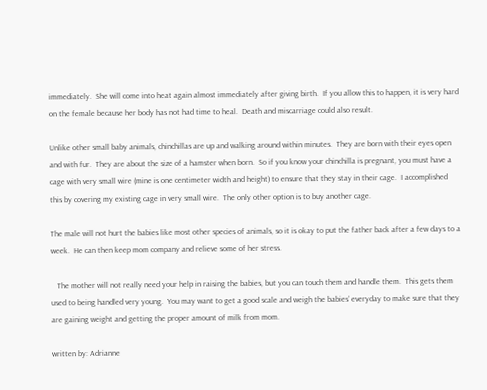immediately.  She will come into heat again almost immediately after giving birth.  If you allow this to happen, it is very hard on the female because her body has not had time to heal.  Death and miscarriage could also result.

Unlike other small baby animals, chinchillas are up and walking around within minutes.  They are born with their eyes open and with fur.  They are about the size of a hamster when born.  So if you know your chinchilla is pregnant, you must have a cage with very small wire (mine is one centimeter width and height) to ensure that they stay in their cage.  I accomplished this by covering my existing cage in very small wire.  The only other option is to buy another cage.

The male will not hurt the babies like most other species of animals, so it is okay to put the father back after a few days to a week.  He can then keep mom company and relieve some of her stress.

   The mother will not really need your help in raising the babies, but you can touch them and handle them.  This gets them used to being handled very young.  You may want to get a good scale and weigh the babies’ everyday to make sure that they are gaining weight and getting the proper amount of milk from mom.

written by: Adrianne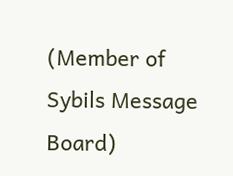(Member of Sybils Message Board)